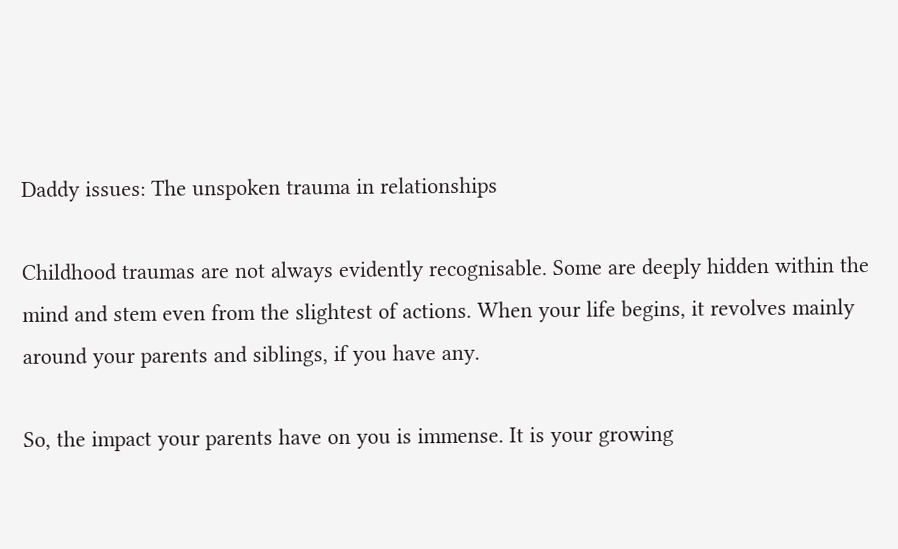Daddy issues: The unspoken trauma in relationships

Childhood traumas are not always evidently recognisable. Some are deeply hidden within the mind and stem even from the slightest of actions. When your life begins, it revolves mainly around your parents and siblings, if you have any.

So, the impact your parents have on you is immense. It is your growing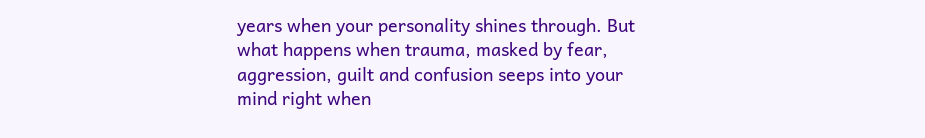years when your personality shines through. But what happens when trauma, masked by fear, aggression, guilt and confusion seeps into your mind right when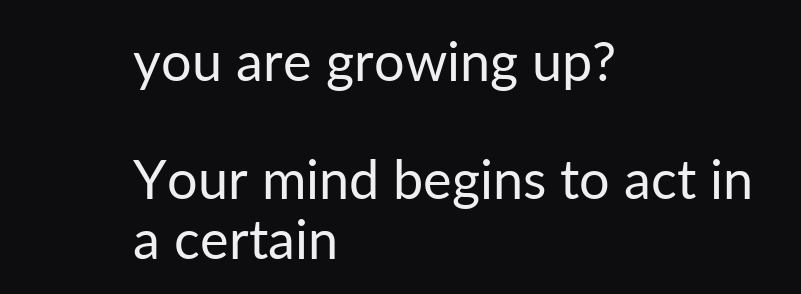you are growing up?

Your mind begins to act in a certain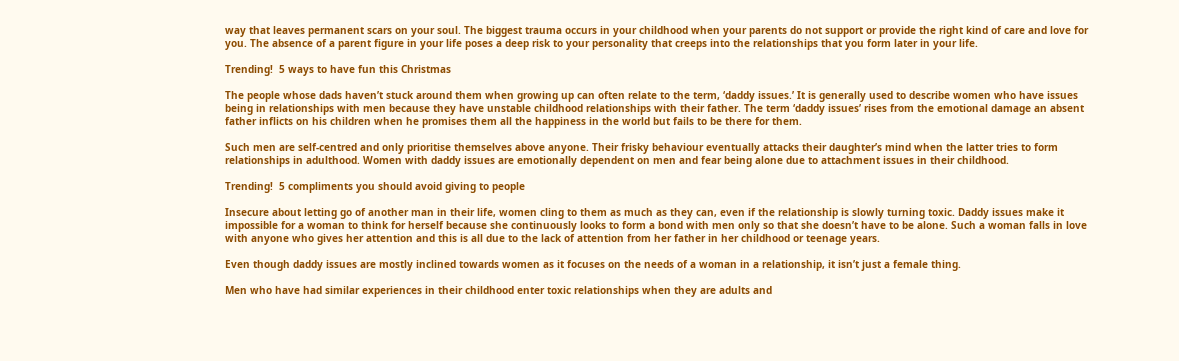way that leaves permanent scars on your soul. The biggest trauma occurs in your childhood when your parents do not support or provide the right kind of care and love for you. The absence of a parent figure in your life poses a deep risk to your personality that creeps into the relationships that you form later in your life.

Trending!  5 ways to have fun this Christmas

The people whose dads haven’t stuck around them when growing up can often relate to the term, ‘daddy issues.’ It is generally used to describe women who have issues being in relationships with men because they have unstable childhood relationships with their father. The term ‘daddy issues’ rises from the emotional damage an absent father inflicts on his children when he promises them all the happiness in the world but fails to be there for them.

Such men are self-centred and only prioritise themselves above anyone. Their frisky behaviour eventually attacks their daughter’s mind when the latter tries to form relationships in adulthood. Women with daddy issues are emotionally dependent on men and fear being alone due to attachment issues in their childhood.

Trending!  5 compliments you should avoid giving to people

Insecure about letting go of another man in their life, women cling to them as much as they can, even if the relationship is slowly turning toxic. Daddy issues make it impossible for a woman to think for herself because she continuously looks to form a bond with men only so that she doesn’t have to be alone. Such a woman falls in love with anyone who gives her attention and this is all due to the lack of attention from her father in her childhood or teenage years.

Even though daddy issues are mostly inclined towards women as it focuses on the needs of a woman in a relationship, it isn’t just a female thing.

Men who have had similar experiences in their childhood enter toxic relationships when they are adults and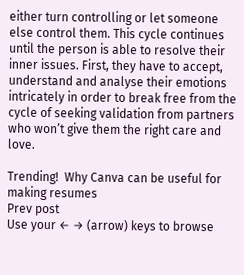either turn controlling or let someone else control them. This cycle continues until the person is able to resolve their inner issues. First, they have to accept, understand and analyse their emotions intricately in order to break free from the cycle of seeking validation from partners who won’t give them the right care and love.

Trending!  Why Canva can be useful for making resumes
Prev post
Use your ← → (arrow) keys to browse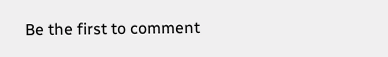Be the first to comment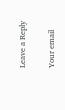Leave a Reply

Your email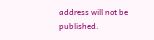address will not be published.